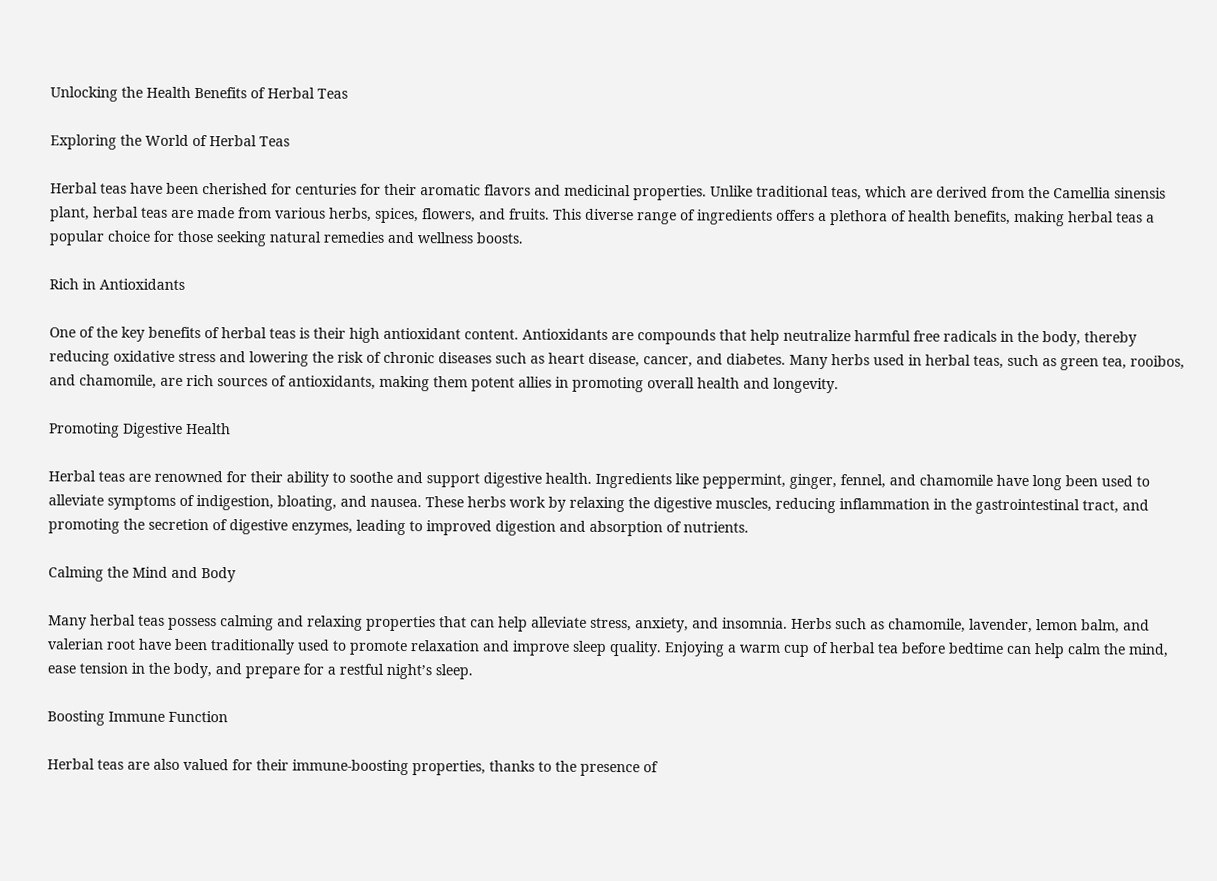Unlocking the Health Benefits of Herbal Teas

Exploring the World of Herbal Teas

Herbal teas have been cherished for centuries for their aromatic flavors and medicinal properties. Unlike traditional teas, which are derived from the Camellia sinensis plant, herbal teas are made from various herbs, spices, flowers, and fruits. This diverse range of ingredients offers a plethora of health benefits, making herbal teas a popular choice for those seeking natural remedies and wellness boosts.

Rich in Antioxidants

One of the key benefits of herbal teas is their high antioxidant content. Antioxidants are compounds that help neutralize harmful free radicals in the body, thereby reducing oxidative stress and lowering the risk of chronic diseases such as heart disease, cancer, and diabetes. Many herbs used in herbal teas, such as green tea, rooibos, and chamomile, are rich sources of antioxidants, making them potent allies in promoting overall health and longevity.

Promoting Digestive Health

Herbal teas are renowned for their ability to soothe and support digestive health. Ingredients like peppermint, ginger, fennel, and chamomile have long been used to alleviate symptoms of indigestion, bloating, and nausea. These herbs work by relaxing the digestive muscles, reducing inflammation in the gastrointestinal tract, and promoting the secretion of digestive enzymes, leading to improved digestion and absorption of nutrients.

Calming the Mind and Body

Many herbal teas possess calming and relaxing properties that can help alleviate stress, anxiety, and insomnia. Herbs such as chamomile, lavender, lemon balm, and valerian root have been traditionally used to promote relaxation and improve sleep quality. Enjoying a warm cup of herbal tea before bedtime can help calm the mind, ease tension in the body, and prepare for a restful night’s sleep.

Boosting Immune Function

Herbal teas are also valued for their immune-boosting properties, thanks to the presence of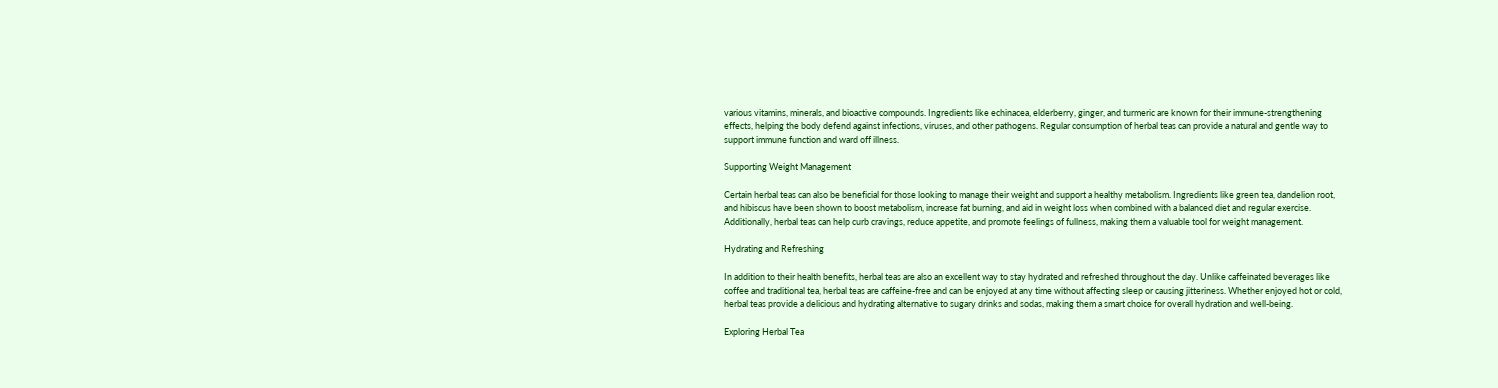various vitamins, minerals, and bioactive compounds. Ingredients like echinacea, elderberry, ginger, and turmeric are known for their immune-strengthening effects, helping the body defend against infections, viruses, and other pathogens. Regular consumption of herbal teas can provide a natural and gentle way to support immune function and ward off illness.

Supporting Weight Management

Certain herbal teas can also be beneficial for those looking to manage their weight and support a healthy metabolism. Ingredients like green tea, dandelion root, and hibiscus have been shown to boost metabolism, increase fat burning, and aid in weight loss when combined with a balanced diet and regular exercise. Additionally, herbal teas can help curb cravings, reduce appetite, and promote feelings of fullness, making them a valuable tool for weight management.

Hydrating and Refreshing

In addition to their health benefits, herbal teas are also an excellent way to stay hydrated and refreshed throughout the day. Unlike caffeinated beverages like coffee and traditional tea, herbal teas are caffeine-free and can be enjoyed at any time without affecting sleep or causing jitteriness. Whether enjoyed hot or cold, herbal teas provide a delicious and hydrating alternative to sugary drinks and sodas, making them a smart choice for overall hydration and well-being.

Exploring Herbal Tea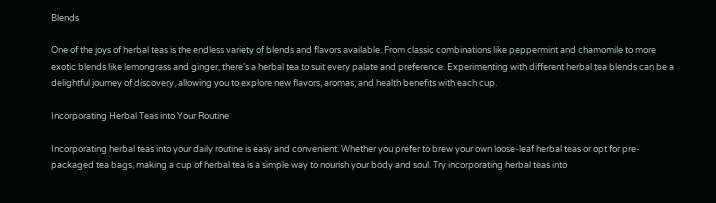Blends

One of the joys of herbal teas is the endless variety of blends and flavors available. From classic combinations like peppermint and chamomile to more exotic blends like lemongrass and ginger, there’s a herbal tea to suit every palate and preference. Experimenting with different herbal tea blends can be a delightful journey of discovery, allowing you to explore new flavors, aromas, and health benefits with each cup.

Incorporating Herbal Teas into Your Routine

Incorporating herbal teas into your daily routine is easy and convenient. Whether you prefer to brew your own loose-leaf herbal teas or opt for pre-packaged tea bags, making a cup of herbal tea is a simple way to nourish your body and soul. Try incorporating herbal teas into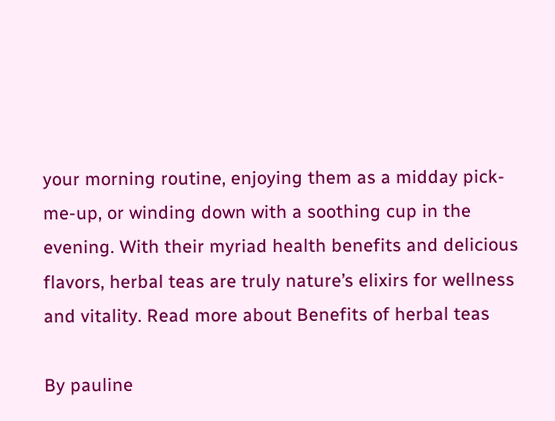your morning routine, enjoying them as a midday pick-me-up, or winding down with a soothing cup in the evening. With their myriad health benefits and delicious flavors, herbal teas are truly nature’s elixirs for wellness and vitality. Read more about Benefits of herbal teas

By pauline